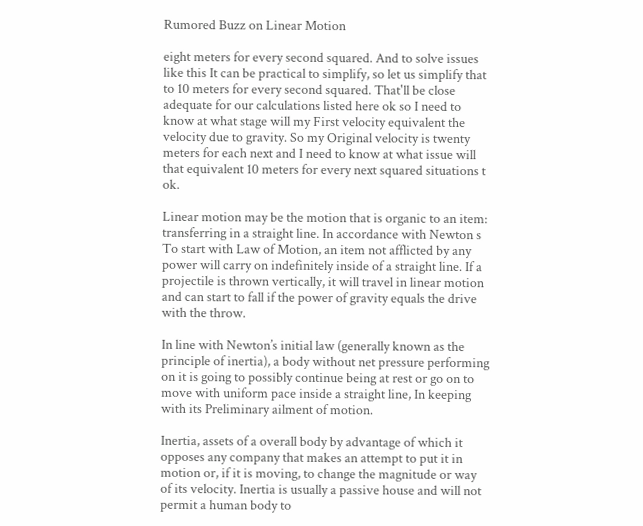Rumored Buzz on Linear Motion

eight meters for every second squared. And to solve issues like this It can be practical to simplify, so let us simplify that to 10 meters for every second squared. That'll be close adequate for our calculations listed here ok so I need to know at what stage will my First velocity equivalent the velocity due to gravity. So my Original velocity is twenty meters for each next and I need to know at what issue will that equivalent 10 meters for every next squared situations t ok.

Linear motion may be the motion that is organic to an item: transferring in a straight line. In accordance with Newton s To start with Law of Motion, an item not afflicted by any power will carry on indefinitely inside of a straight line. If a projectile is thrown vertically, it will travel in linear motion and can start to fall if the power of gravity equals the drive with the throw.

In line with Newton’s initial law (generally known as the principle of inertia), a body without net pressure performing on it is going to possibly continue being at rest or go on to move with uniform pace inside a straight line, In keeping with its Preliminary ailment of motion.

Inertia, assets of a overall body by advantage of which it opposes any company that makes an attempt to put it in motion or, if it is moving, to change the magnitude or way of its velocity. Inertia is usually a passive house and will not permit a human body to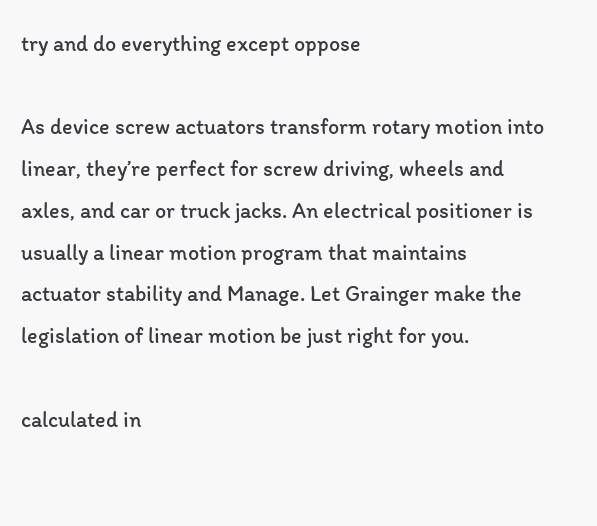try and do everything except oppose

As device screw actuators transform rotary motion into linear, they’re perfect for screw driving, wheels and axles, and car or truck jacks. An electrical positioner is usually a linear motion program that maintains actuator stability and Manage. Let Grainger make the legislation of linear motion be just right for you.

calculated in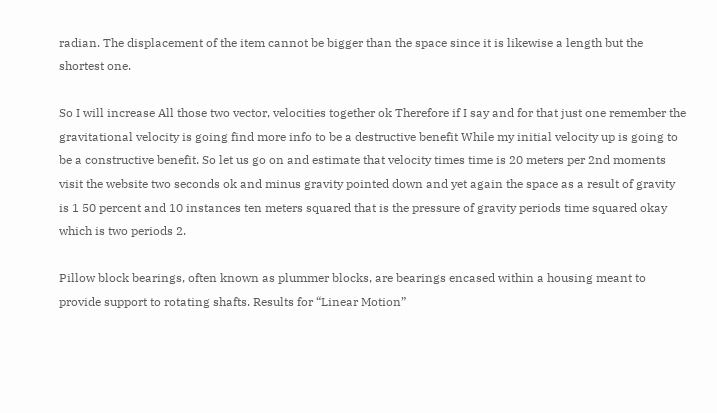radian. The displacement of the item cannot be bigger than the space since it is likewise a length but the shortest one.

So I will increase All those two vector, velocities together ok Therefore if I say and for that just one remember the gravitational velocity is going find more info to be a destructive benefit While my initial velocity up is going to be a constructive benefit. So let us go on and estimate that velocity times time is 20 meters per 2nd moments visit the website two seconds ok and minus gravity pointed down and yet again the space as a result of gravity is 1 50 percent and 10 instances ten meters squared that is the pressure of gravity periods time squared okay which is two periods 2.

Pillow block bearings, often known as plummer blocks, are bearings encased within a housing meant to provide support to rotating shafts. Results for “Linear Motion”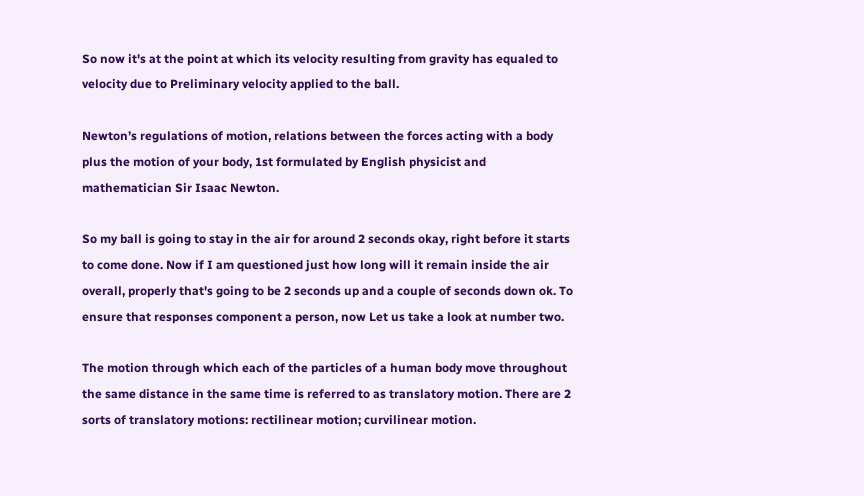So now it's at the point at which its velocity resulting from gravity has equaled to velocity due to Preliminary velocity applied to the ball.

Newton’s regulations of motion, relations between the forces acting with a body plus the motion of your body, 1st formulated by English physicist and mathematician Sir Isaac Newton.

So my ball is going to stay in the air for around 2 seconds okay, right before it starts to come done. Now if I am questioned just how long will it remain inside the air overall, properly that's going to be 2 seconds up and a couple of seconds down ok. To ensure that responses component a person, now Let us take a look at number two.

The motion through which each of the particles of a human body move throughout the same distance in the same time is referred to as translatory motion. There are 2 sorts of translatory motions: rectilinear motion; curvilinear motion.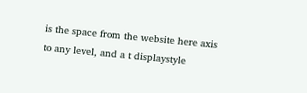is the space from the website here axis to any level, and a t displaystyle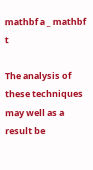mathbf a _ mathbf t

The analysis of these techniques may well as a result be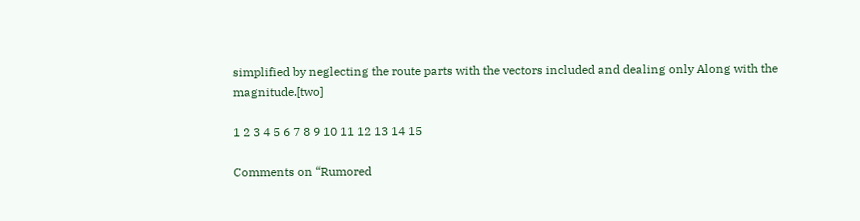simplified by neglecting the route parts with the vectors included and dealing only Along with the magnitude.[two]

1 2 3 4 5 6 7 8 9 10 11 12 13 14 15

Comments on “Rumored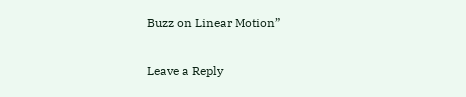Buzz on Linear Motion”

Leave a Reply